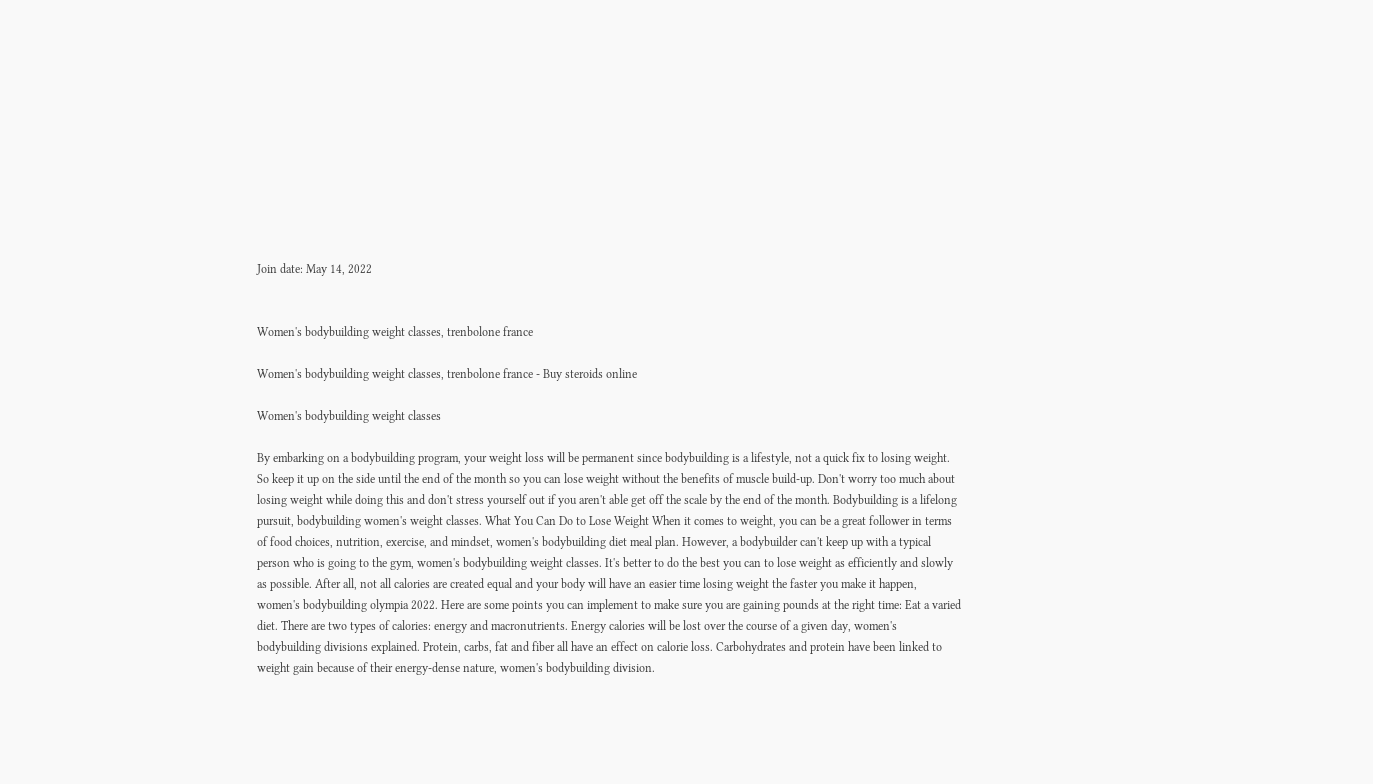Join date: May 14, 2022


Women's bodybuilding weight classes, trenbolone france

Women's bodybuilding weight classes, trenbolone france - Buy steroids online

Women's bodybuilding weight classes

By embarking on a bodybuilding program, your weight loss will be permanent since bodybuilding is a lifestyle, not a quick fix to losing weight. So keep it up on the side until the end of the month so you can lose weight without the benefits of muscle build-up. Don't worry too much about losing weight while doing this and don't stress yourself out if you aren't able get off the scale by the end of the month. Bodybuilding is a lifelong pursuit, bodybuilding women's weight classes. What You Can Do to Lose Weight When it comes to weight, you can be a great follower in terms of food choices, nutrition, exercise, and mindset, women's bodybuilding diet meal plan. However, a bodybuilder can't keep up with a typical person who is going to the gym, women's bodybuilding weight classes. It's better to do the best you can to lose weight as efficiently and slowly as possible. After all, not all calories are created equal and your body will have an easier time losing weight the faster you make it happen, women's bodybuilding olympia 2022. Here are some points you can implement to make sure you are gaining pounds at the right time: Eat a varied diet. There are two types of calories: energy and macronutrients. Energy calories will be lost over the course of a given day, women's bodybuilding divisions explained. Protein, carbs, fat and fiber all have an effect on calorie loss. Carbohydrates and protein have been linked to weight gain because of their energy-dense nature, women's bodybuilding division.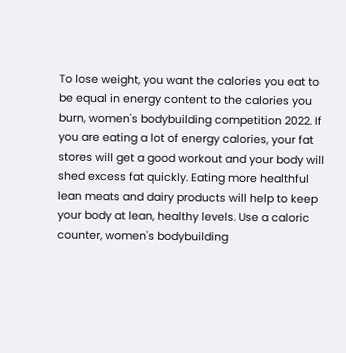To lose weight, you want the calories you eat to be equal in energy content to the calories you burn, women's bodybuilding competition 2022. If you are eating a lot of energy calories, your fat stores will get a good workout and your body will shed excess fat quickly. Eating more healthful lean meats and dairy products will help to keep your body at lean, healthy levels. Use a caloric counter, women's bodybuilding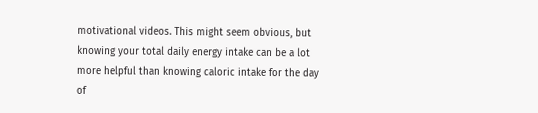motivational videos. This might seem obvious, but knowing your total daily energy intake can be a lot more helpful than knowing caloric intake for the day of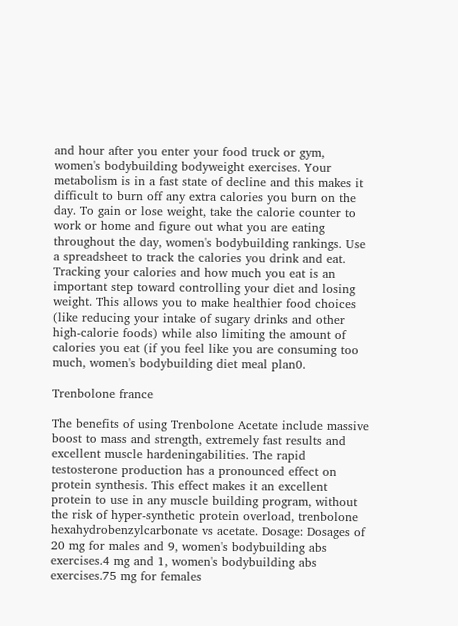and hour after you enter your food truck or gym, women's bodybuilding bodyweight exercises. Your metabolism is in a fast state of decline and this makes it difficult to burn off any extra calories you burn on the day. To gain or lose weight, take the calorie counter to work or home and figure out what you are eating throughout the day, women's bodybuilding rankings. Use a spreadsheet to track the calories you drink and eat. Tracking your calories and how much you eat is an important step toward controlling your diet and losing weight. This allows you to make healthier food choices (like reducing your intake of sugary drinks and other high-calorie foods) while also limiting the amount of calories you eat (if you feel like you are consuming too much, women's bodybuilding diet meal plan0.

Trenbolone france

The benefits of using Trenbolone Acetate include massive boost to mass and strength, extremely fast results and excellent muscle hardeningabilities. The rapid testosterone production has a pronounced effect on protein synthesis. This effect makes it an excellent protein to use in any muscle building program, without the risk of hyper-synthetic protein overload, trenbolone hexahydrobenzylcarbonate vs acetate. Dosage: Dosages of 20 mg for males and 9, women's bodybuilding abs exercises.4 mg and 1, women's bodybuilding abs exercises.75 mg for females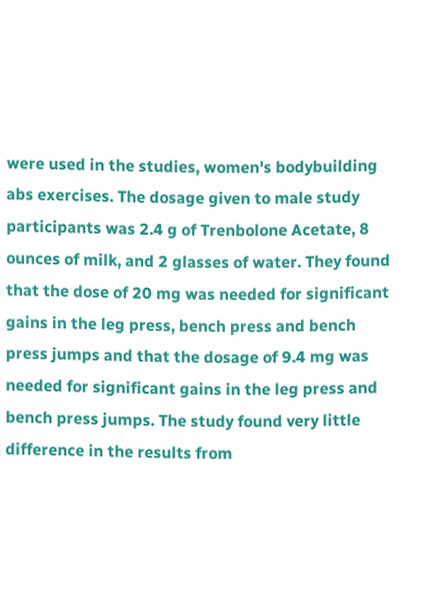were used in the studies, women's bodybuilding abs exercises. The dosage given to male study participants was 2.4 g of Trenbolone Acetate, 8 ounces of milk, and 2 glasses of water. They found that the dose of 20 mg was needed for significant gains in the leg press, bench press and bench press jumps and that the dosage of 9.4 mg was needed for significant gains in the leg press and bench press jumps. The study found very little difference in the results from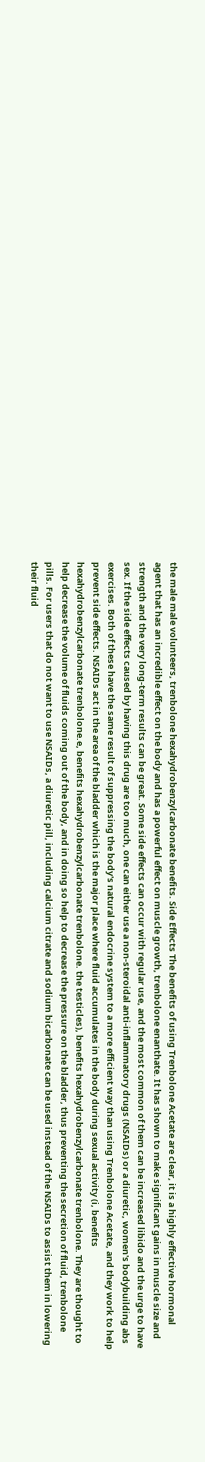the male male volunteers, trenbolone hexahydrobenzylcarbonate benefits. Side Effects The benefits of using Trenbolone Acetate are clear, it is a highly effective hormonal agent that has an incredible effect on the body and has a powerful effect on muscle growth, trenbolone enanthate. It has shown to make significant gains in muscle size and strength and the very long-term results can be great. Some side effects can occur with regular use, and the most common of them can be increased libido and the urge to have sex. If the side effects caused by having this drug are too much, one can either use a non-steroidal anti-inflammatory drugs (NSAIDs) or a diuretic, women's bodybuilding abs exercises. Both of these have the same result of suppressing the body's natural endocrine system to a more efficient way than using Trenbolone Acetate, and they work to help prevent side effects. NSAIDs act in the area of the bladder which is the major place where fluid accumulates in the body during sexual activity (i, benefits hexahydrobenzylcarbonate trenbolone.e, benefits hexahydrobenzylcarbonate trenbolone. the testicles), benefits hexahydrobenzylcarbonate trenbolone. They are thought to help decrease the volume of fluids coming out of the body, and in doing so help to decrease the pressure on the bladder, thus preventing the secretion of fluid, trenbolone pills. For users that do not want to use NSAIDs, a diuretic pill, including calcium citrate and sodium bicarbonate can be used instead of the NSAIDs to assist them in lowering their fluid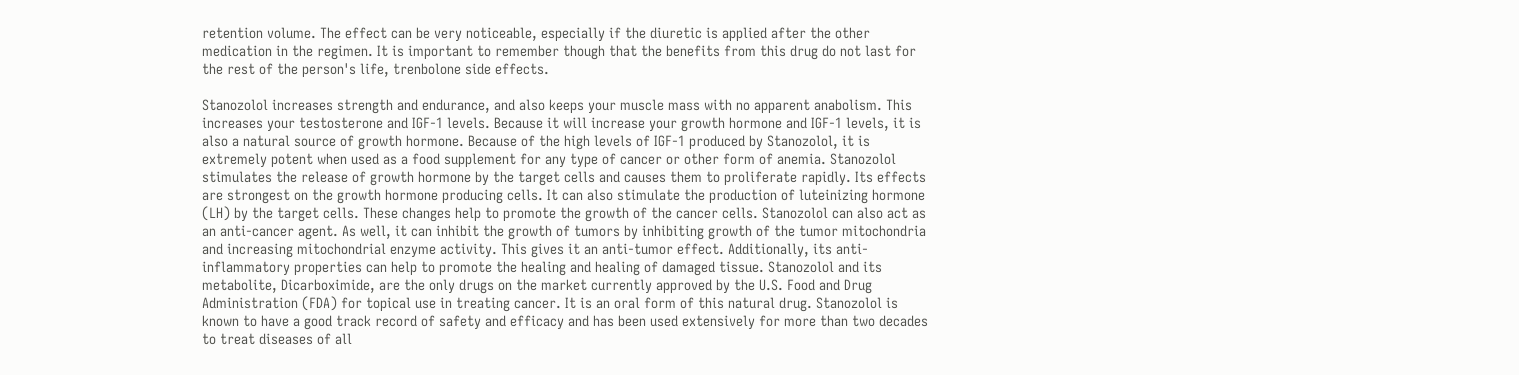retention volume. The effect can be very noticeable, especially if the diuretic is applied after the other medication in the regimen. It is important to remember though that the benefits from this drug do not last for the rest of the person's life, trenbolone side effects.

Stanozolol increases strength and endurance, and also keeps your muscle mass with no apparent anabolism. This increases your testosterone and IGF-1 levels. Because it will increase your growth hormone and IGF-1 levels, it is also a natural source of growth hormone. Because of the high levels of IGF-1 produced by Stanozolol, it is extremely potent when used as a food supplement for any type of cancer or other form of anemia. Stanozolol stimulates the release of growth hormone by the target cells and causes them to proliferate rapidly. Its effects are strongest on the growth hormone producing cells. It can also stimulate the production of luteinizing hormone (LH) by the target cells. These changes help to promote the growth of the cancer cells. Stanozolol can also act as an anti-cancer agent. As well, it can inhibit the growth of tumors by inhibiting growth of the tumor mitochondria and increasing mitochondrial enzyme activity. This gives it an anti-tumor effect. Additionally, its anti-inflammatory properties can help to promote the healing and healing of damaged tissue. Stanozolol and its metabolite, Dicarboximide, are the only drugs on the market currently approved by the U.S. Food and Drug Administration (FDA) for topical use in treating cancer. It is an oral form of this natural drug. Stanozolol is known to have a good track record of safety and efficacy and has been used extensively for more than two decades to treat diseases of all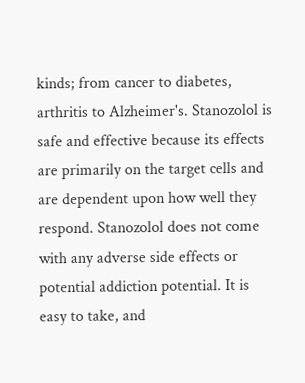kinds; from cancer to diabetes, arthritis to Alzheimer's. Stanozolol is safe and effective because its effects are primarily on the target cells and are dependent upon how well they respond. Stanozolol does not come with any adverse side effects or potential addiction potential. It is easy to take, and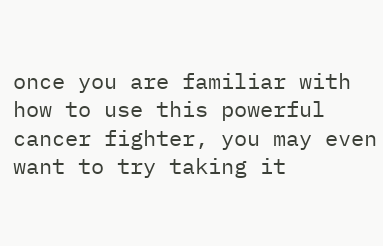once you are familiar with how to use this powerful cancer fighter, you may even want to try taking it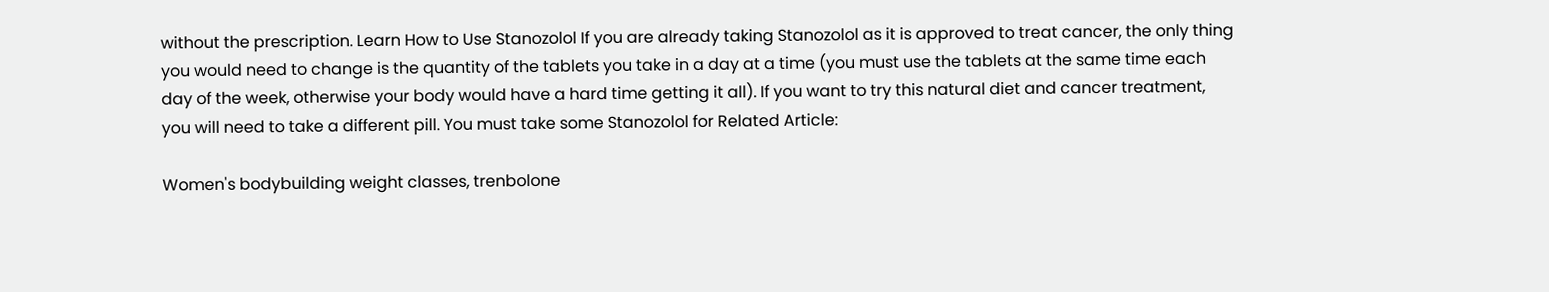without the prescription. Learn How to Use Stanozolol If you are already taking Stanozolol as it is approved to treat cancer, the only thing you would need to change is the quantity of the tablets you take in a day at a time (you must use the tablets at the same time each day of the week, otherwise your body would have a hard time getting it all). If you want to try this natural diet and cancer treatment, you will need to take a different pill. You must take some Stanozolol for Related Article:

Women's bodybuilding weight classes, trenbolone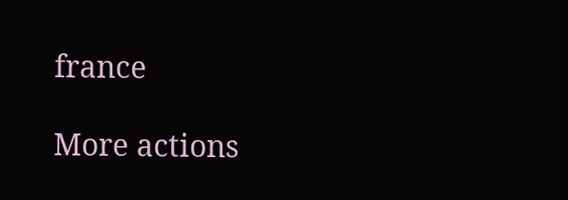france

More actions